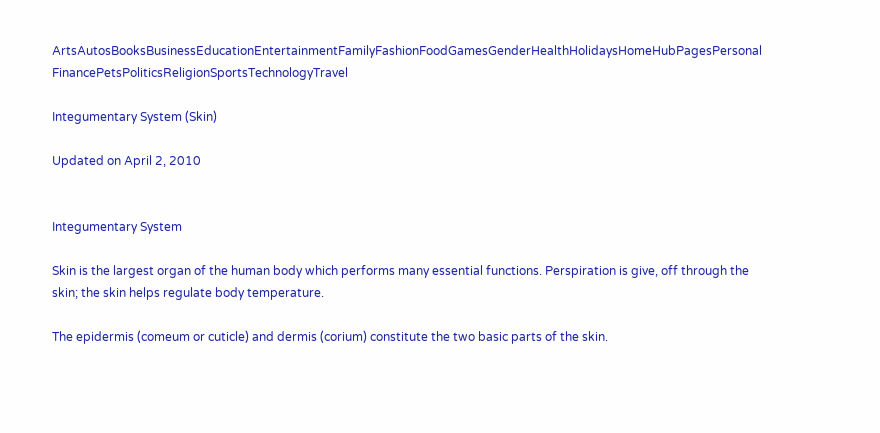ArtsAutosBooksBusinessEducationEntertainmentFamilyFashionFoodGamesGenderHealthHolidaysHomeHubPagesPersonal FinancePetsPoliticsReligionSportsTechnologyTravel

Integumentary System (Skin)

Updated on April 2, 2010


Integumentary System

Skin is the largest organ of the human body which performs many essential functions. Perspiration is give, off through the skin; the skin helps regulate body temperature.

The epidermis (comeum or cuticle) and dermis (corium) constitute the two basic parts of the skin.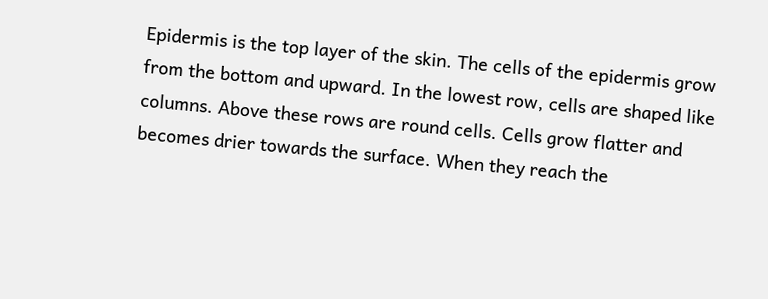Epidermis is the top layer of the skin. The cells of the epidermis grow from the bottom and upward. In the lowest row, cells are shaped like columns. Above these rows are round cells. Cells grow flatter and becomes drier towards the surface. When they reach the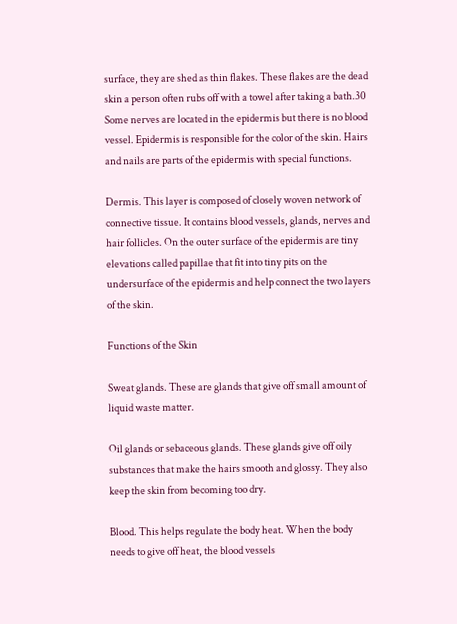surface, they are shed as thin flakes. These flakes are the dead skin a person often rubs off with a towel after taking a bath.30 Some nerves are located in the epidermis but there is no blood vessel. Epidermis is responsible for the color of the skin. Hairs and nails are parts of the epidermis with special functions.

Dermis. This layer is composed of closely woven network of connective tissue. It contains blood vessels, glands, nerves and hair follicles. On the outer surface of the epidermis are tiny elevations called papillae that fit into tiny pits on the undersurface of the epidermis and help connect the two layers of the skin.

Functions of the Skin

Sweat glands. These are glands that give off small amount of liquid waste matter.

Oil glands or sebaceous glands. These glands give off oily substances that make the hairs smooth and glossy. They also keep the skin from becoming too dry.

Blood. This helps regulate the body heat. When the body needs to give off heat, the blood vessels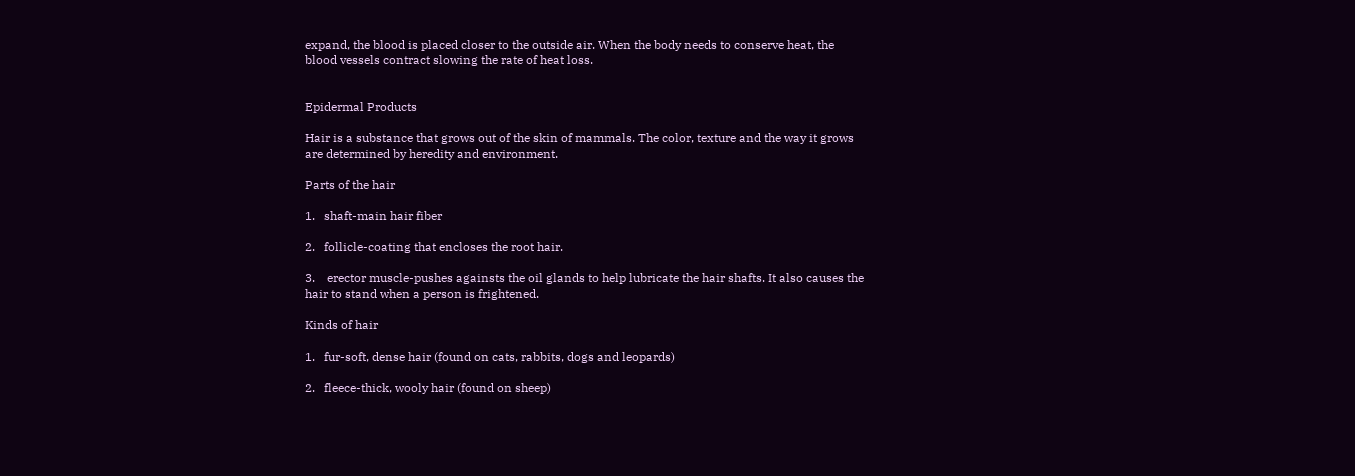expand, the blood is placed closer to the outside air. When the body needs to conserve heat, the blood vessels contract slowing the rate of heat loss.


Epidermal Products

Hair is a substance that grows out of the skin of mammals. The color, texture and the way it grows are determined by heredity and environment.

Parts of the hair

1.   shaft-main hair fiber

2.   follicle-coating that encloses the root hair.

3.    erector muscle-pushes againsts the oil glands to help lubricate the hair shafts. It also causes the hair to stand when a person is frightened.

Kinds of hair

1.   fur-soft, dense hair (found on cats, rabbits, dogs and leopards)

2.   fleece-thick, wooly hair (found on sheep)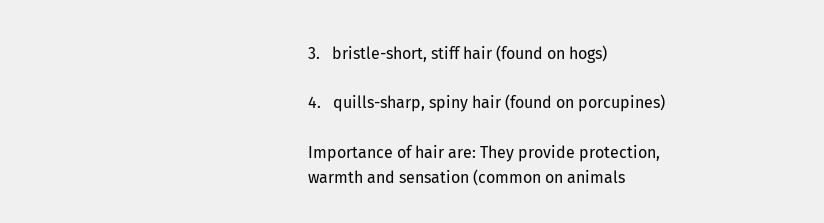3.   bristle-short, stiff hair (found on hogs)

4.   quills-sharp, spiny hair (found on porcupines)

Importance of hair are: They provide protection, warmth and sensation (common on animals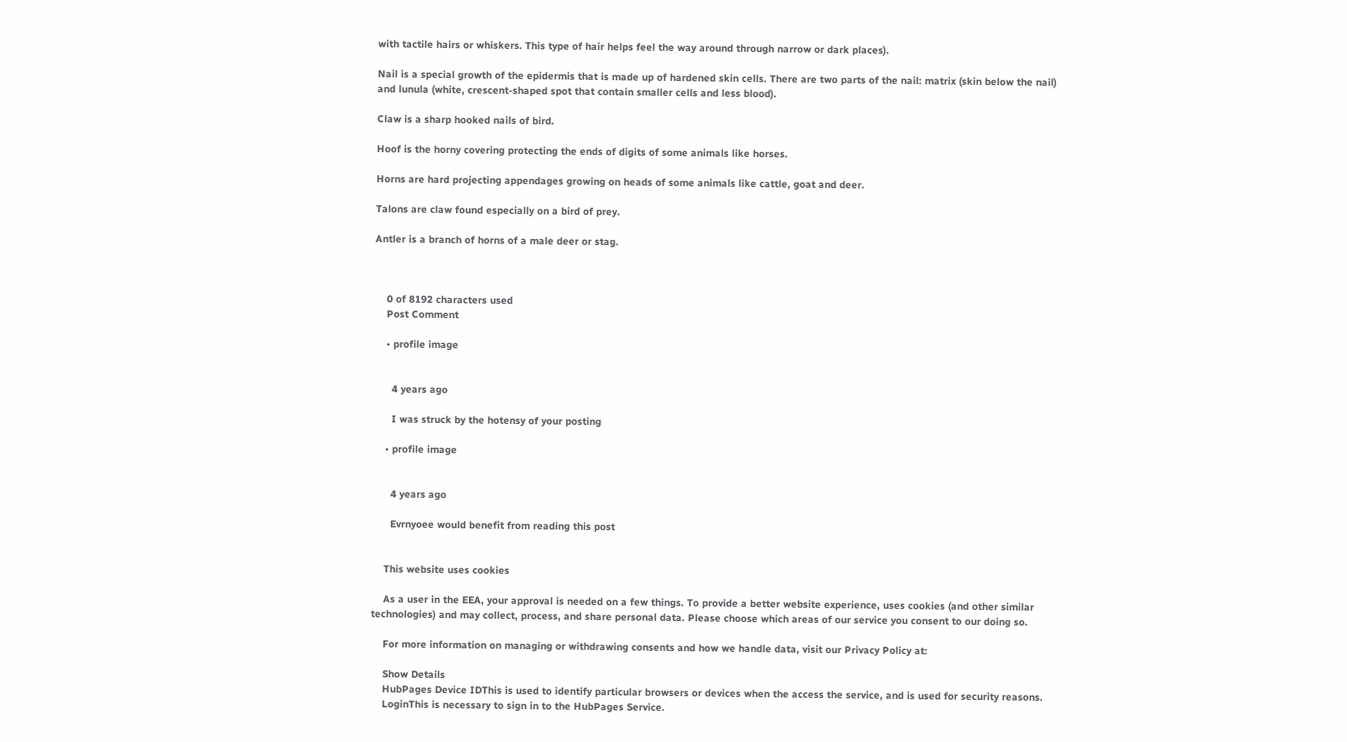with tactile hairs or whiskers. This type of hair helps feel the way around through narrow or dark places).

Nail is a special growth of the epidermis that is made up of hardened skin cells. There are two parts of the nail: matrix (skin below the nail) and lunula (white, crescent-shaped spot that contain smaller cells and less blood).

Claw is a sharp hooked nails of bird.

Hoof is the horny covering protecting the ends of digits of some animals like horses.

Horns are hard projecting appendages growing on heads of some animals like cattle, goat and deer.

Talons are claw found especially on a bird of prey.

Antler is a branch of horns of a male deer or stag.



    0 of 8192 characters used
    Post Comment

    • profile image


      4 years ago

      I was struck by the hotensy of your posting

    • profile image


      4 years ago

      Evrnyoee would benefit from reading this post


    This website uses cookies

    As a user in the EEA, your approval is needed on a few things. To provide a better website experience, uses cookies (and other similar technologies) and may collect, process, and share personal data. Please choose which areas of our service you consent to our doing so.

    For more information on managing or withdrawing consents and how we handle data, visit our Privacy Policy at:

    Show Details
    HubPages Device IDThis is used to identify particular browsers or devices when the access the service, and is used for security reasons.
    LoginThis is necessary to sign in to the HubPages Service.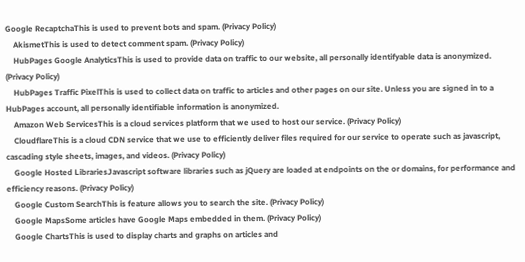Google RecaptchaThis is used to prevent bots and spam. (Privacy Policy)
    AkismetThis is used to detect comment spam. (Privacy Policy)
    HubPages Google AnalyticsThis is used to provide data on traffic to our website, all personally identifyable data is anonymized. (Privacy Policy)
    HubPages Traffic PixelThis is used to collect data on traffic to articles and other pages on our site. Unless you are signed in to a HubPages account, all personally identifiable information is anonymized.
    Amazon Web ServicesThis is a cloud services platform that we used to host our service. (Privacy Policy)
    CloudflareThis is a cloud CDN service that we use to efficiently deliver files required for our service to operate such as javascript, cascading style sheets, images, and videos. (Privacy Policy)
    Google Hosted LibrariesJavascript software libraries such as jQuery are loaded at endpoints on the or domains, for performance and efficiency reasons. (Privacy Policy)
    Google Custom SearchThis is feature allows you to search the site. (Privacy Policy)
    Google MapsSome articles have Google Maps embedded in them. (Privacy Policy)
    Google ChartsThis is used to display charts and graphs on articles and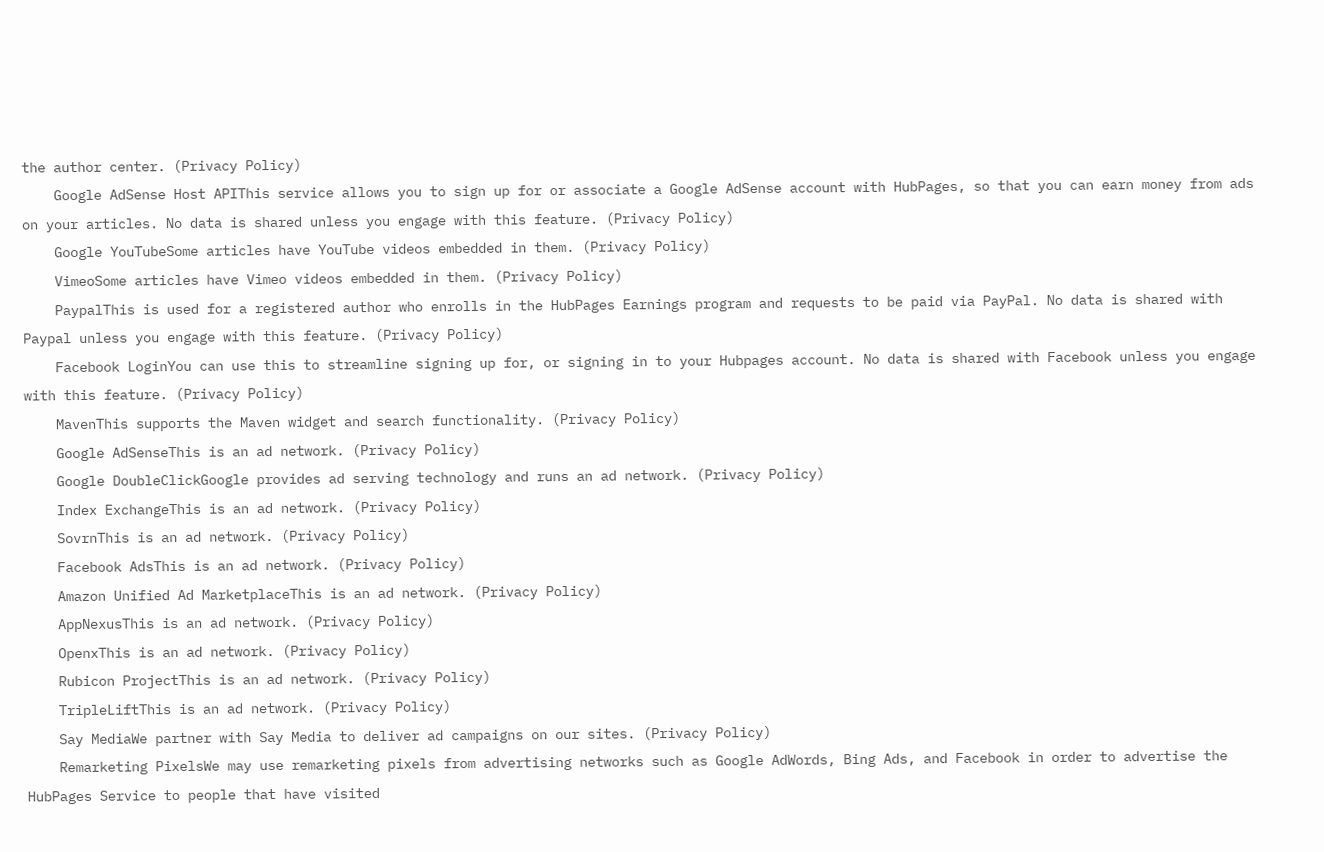the author center. (Privacy Policy)
    Google AdSense Host APIThis service allows you to sign up for or associate a Google AdSense account with HubPages, so that you can earn money from ads on your articles. No data is shared unless you engage with this feature. (Privacy Policy)
    Google YouTubeSome articles have YouTube videos embedded in them. (Privacy Policy)
    VimeoSome articles have Vimeo videos embedded in them. (Privacy Policy)
    PaypalThis is used for a registered author who enrolls in the HubPages Earnings program and requests to be paid via PayPal. No data is shared with Paypal unless you engage with this feature. (Privacy Policy)
    Facebook LoginYou can use this to streamline signing up for, or signing in to your Hubpages account. No data is shared with Facebook unless you engage with this feature. (Privacy Policy)
    MavenThis supports the Maven widget and search functionality. (Privacy Policy)
    Google AdSenseThis is an ad network. (Privacy Policy)
    Google DoubleClickGoogle provides ad serving technology and runs an ad network. (Privacy Policy)
    Index ExchangeThis is an ad network. (Privacy Policy)
    SovrnThis is an ad network. (Privacy Policy)
    Facebook AdsThis is an ad network. (Privacy Policy)
    Amazon Unified Ad MarketplaceThis is an ad network. (Privacy Policy)
    AppNexusThis is an ad network. (Privacy Policy)
    OpenxThis is an ad network. (Privacy Policy)
    Rubicon ProjectThis is an ad network. (Privacy Policy)
    TripleLiftThis is an ad network. (Privacy Policy)
    Say MediaWe partner with Say Media to deliver ad campaigns on our sites. (Privacy Policy)
    Remarketing PixelsWe may use remarketing pixels from advertising networks such as Google AdWords, Bing Ads, and Facebook in order to advertise the HubPages Service to people that have visited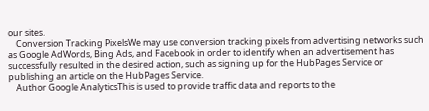our sites.
    Conversion Tracking PixelsWe may use conversion tracking pixels from advertising networks such as Google AdWords, Bing Ads, and Facebook in order to identify when an advertisement has successfully resulted in the desired action, such as signing up for the HubPages Service or publishing an article on the HubPages Service.
    Author Google AnalyticsThis is used to provide traffic data and reports to the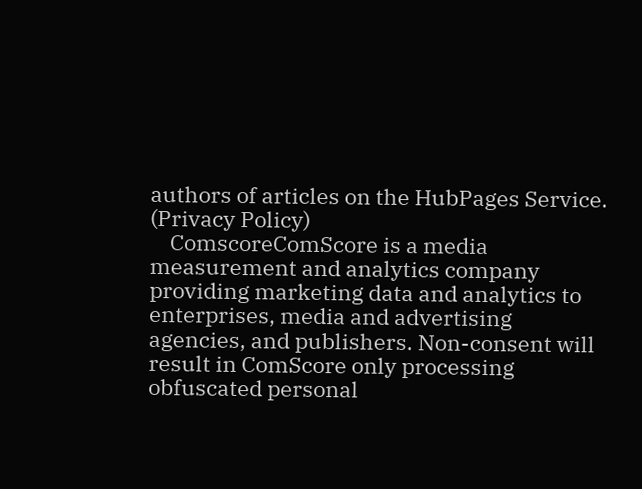authors of articles on the HubPages Service. (Privacy Policy)
    ComscoreComScore is a media measurement and analytics company providing marketing data and analytics to enterprises, media and advertising agencies, and publishers. Non-consent will result in ComScore only processing obfuscated personal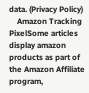data. (Privacy Policy)
    Amazon Tracking PixelSome articles display amazon products as part of the Amazon Affiliate program,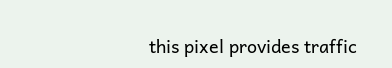this pixel provides traffic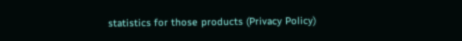statistics for those products (Privacy Policy)